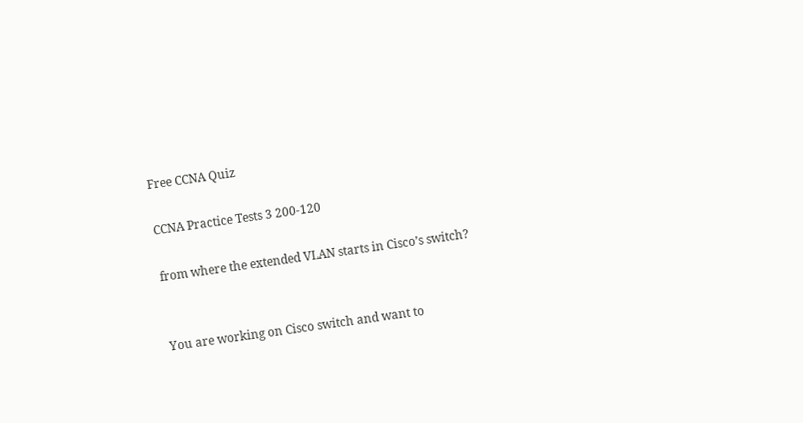Free CCNA Quiz

CCNA Practice Tests 3 200-120

from where the extended VLAN starts in Cisco’s switch?


You are working on Cisco switch and want to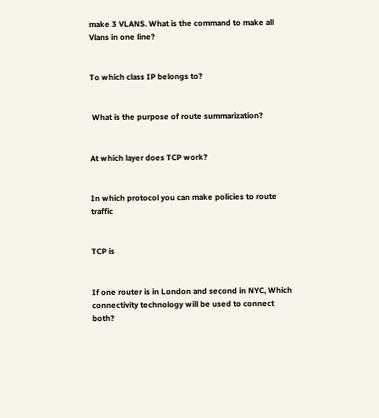make 3 VLANS. What is the command to make all Vlans in one line?


To which class IP belongs to?


 What is the purpose of route summarization?


At which layer does TCP work?


In which protocol you can make policies to route traffic


TCP is


If one router is in London and second in NYC, Which connectivity technology will be used to connect both?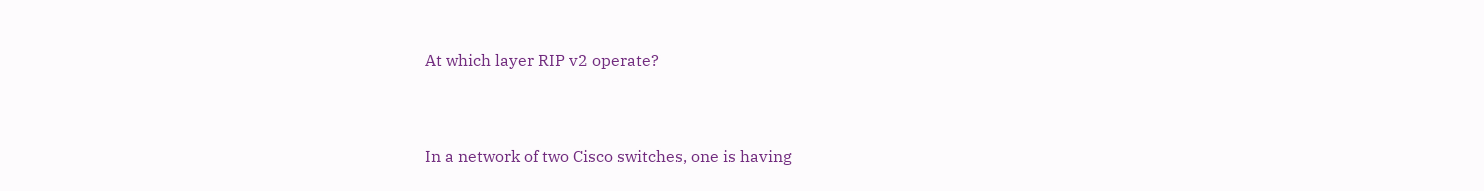At which layer RIP v2 operate?


In a network of two Cisco switches, one is having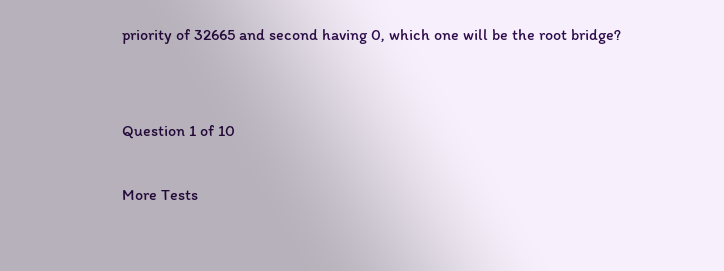priority of 32665 and second having 0, which one will be the root bridge?


Question 1 of 10

More Tests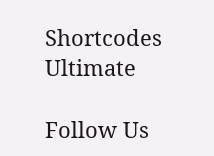Shortcodes Ultimate

Follow Us